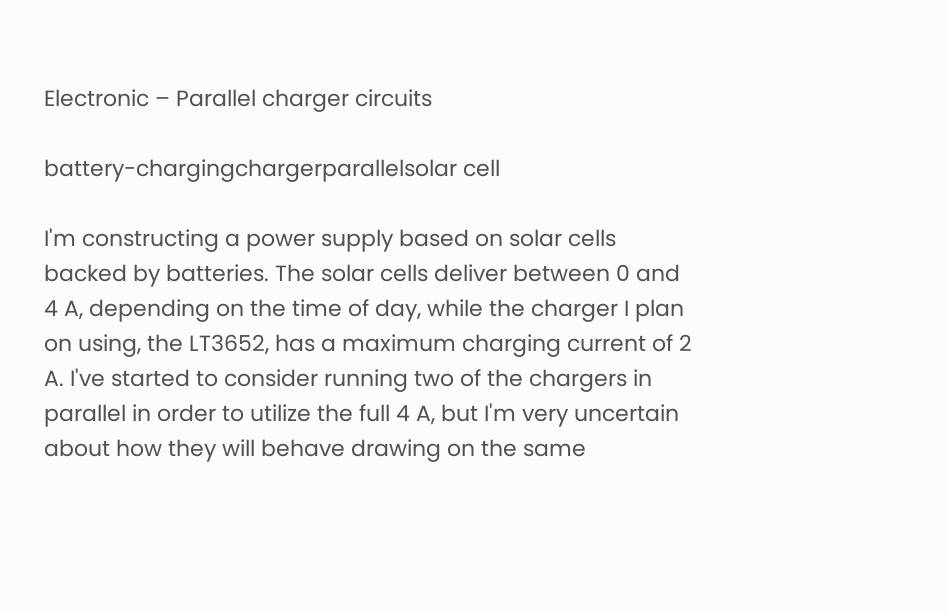Electronic – Parallel charger circuits

battery-chargingchargerparallelsolar cell

I'm constructing a power supply based on solar cells backed by batteries. The solar cells deliver between 0 and 4 A, depending on the time of day, while the charger I plan on using, the LT3652, has a maximum charging current of 2 A. I've started to consider running two of the chargers in parallel in order to utilize the full 4 A, but I'm very uncertain about how they will behave drawing on the same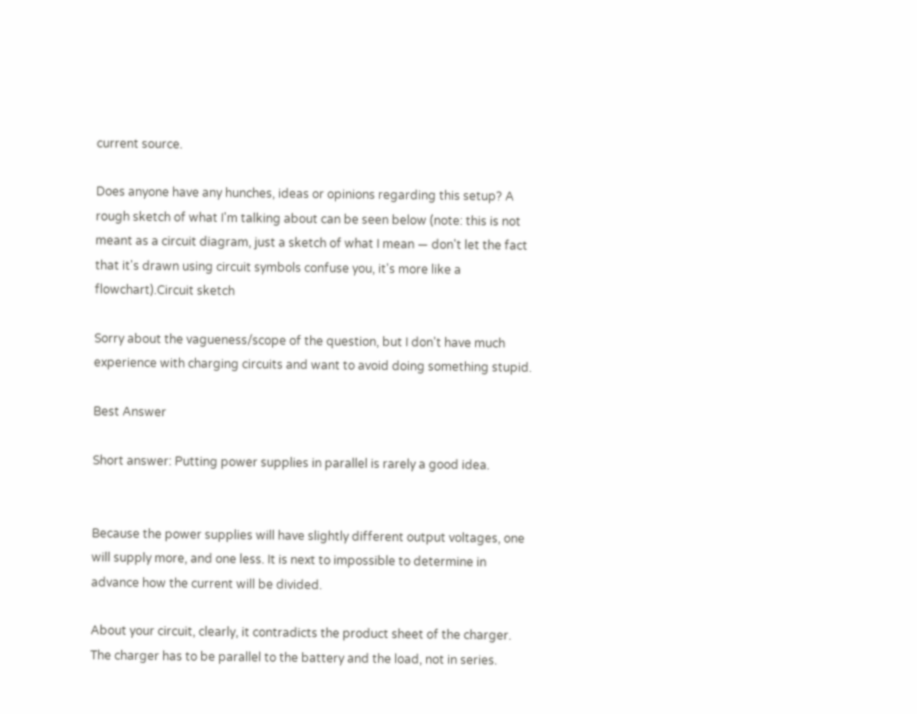current source.

Does anyone have any hunches, ideas or opinions regarding this setup? A rough sketch of what I'm talking about can be seen below (note: this is not meant as a circuit diagram, just a sketch of what I mean — don't let the fact that it's drawn using circuit symbols confuse you, it's more like a flowchart).Circuit sketch

Sorry about the vagueness/scope of the question, but I don't have much experience with charging circuits and want to avoid doing something stupid.

Best Answer

Short answer: Putting power supplies in parallel is rarely a good idea.


Because the power supplies will have slightly different output voltages, one will supply more, and one less. It is next to impossible to determine in advance how the current will be divided.

About your circuit, clearly, it contradicts the product sheet of the charger. The charger has to be parallel to the battery and the load, not in series.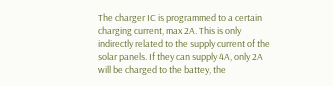The charger IC is programmed to a certain charging current, max 2A. This is only indirectly related to the supply current of the solar panels. If they can supply 4A, only 2A will be charged to the battey, the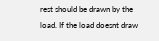rest should be drawn by the load. If the load doesnt draw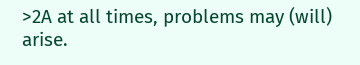>2A at all times, problems may (will) arise.